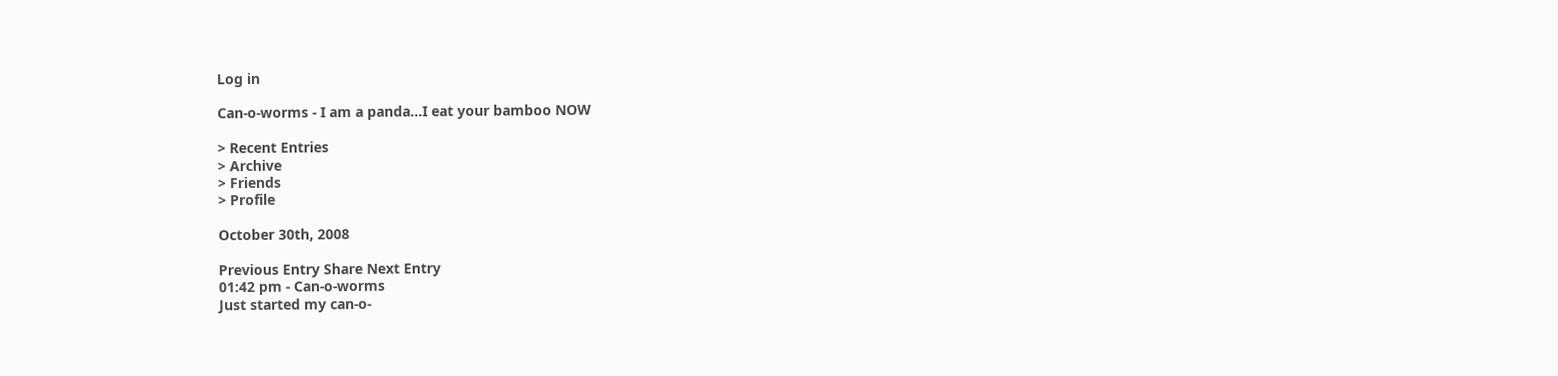Log in

Can-o-worms - I am a panda...I eat your bamboo NOW

> Recent Entries
> Archive
> Friends
> Profile

October 30th, 2008

Previous Entry Share Next Entry
01:42 pm - Can-o-worms
Just started my can-o-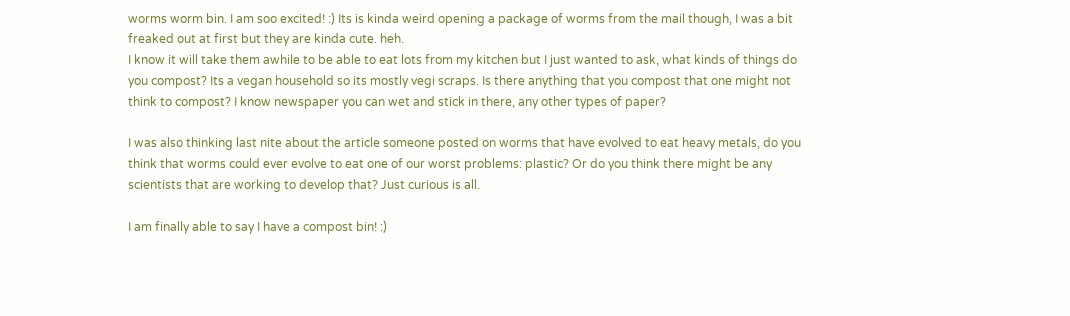worms worm bin. I am soo excited! :) Its is kinda weird opening a package of worms from the mail though, I was a bit freaked out at first but they are kinda cute. heh.
I know it will take them awhile to be able to eat lots from my kitchen but I just wanted to ask, what kinds of things do you compost? Its a vegan household so its mostly vegi scraps. Is there anything that you compost that one might not think to compost? I know newspaper you can wet and stick in there, any other types of paper?

I was also thinking last nite about the article someone posted on worms that have evolved to eat heavy metals, do you think that worms could ever evolve to eat one of our worst problems: plastic? Or do you think there might be any scientists that are working to develop that? Just curious is all.

I am finally able to say I have a compost bin! :)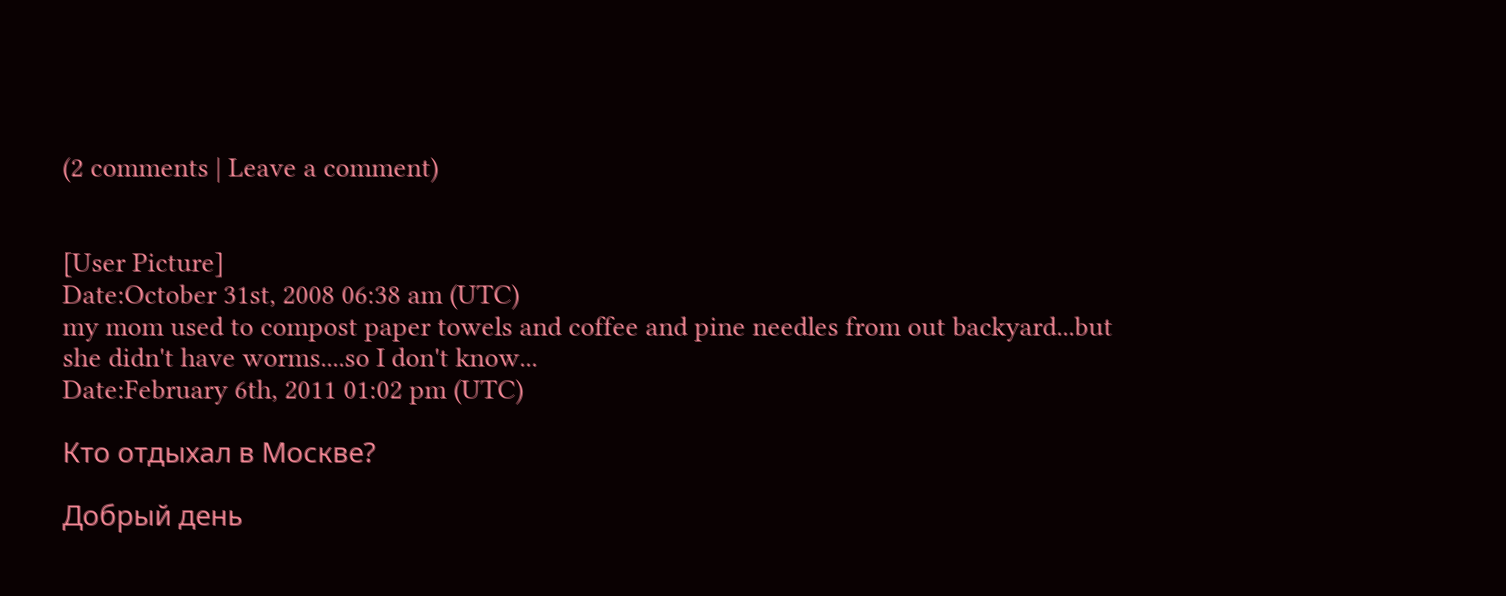(2 comments | Leave a comment)


[User Picture]
Date:October 31st, 2008 06:38 am (UTC)
my mom used to compost paper towels and coffee and pine needles from out backyard...but she didn't have worms....so I don't know...
Date:February 6th, 2011 01:02 pm (UTC)

Кто отдыхал в Москве?

Добрый день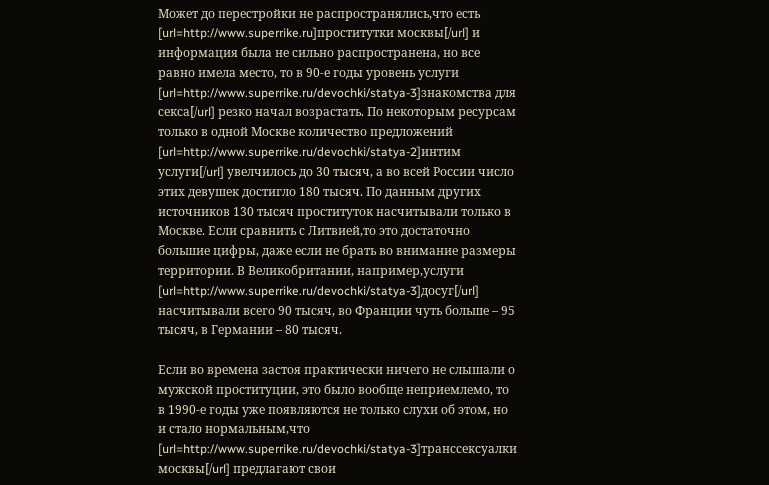Может до перестройки не распространялись,что есть [url=http://www.superrike.ru]проститутки москвы[/url] и информация была не сильно распространена, но все равно имела место, то в 90-е годы уровень услуги [url=http://www.superrike.ru/devochki/statya-3]знакомства для секса[/url] резко начал возрастать. По некоторым ресурсам только в одной Москве количество предложений [url=http://www.superrike.ru/devochki/statya-2]интим услуги[/url] увелчилось до 30 тысяч, а во всей России число этих девушек достигло 180 тысяч. По данным других источников 130 тысяч проституток насчитывали только в Москве. Если сравнить с Литвией,то это достаточно большие цифры, даже если не брать во внимание размеры территории. В Великобритании, например,услуги [url=http://www.superrike.ru/devochki/statya-3]досуг[/url] насчитывали всего 90 тысяч, во Франции чуть больше – 95 тысяч, в Германии – 80 тысяч.

Если во времена застоя практически ничего не слышали о мужской проституции, это было вообще неприемлемо, то в 1990-е годы уже появляются не только слухи об этом, но и стало нормальным,что [url=http://www.superrike.ru/devochki/statya-3]транссексуалки москвы[/url] предлагают свои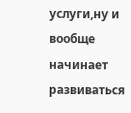услуги,ну и вообще начинает развиваться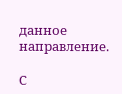данное направление.

С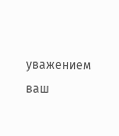уважением ваш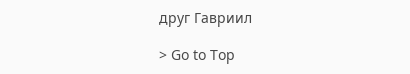друг Гавриил

> Go to Top